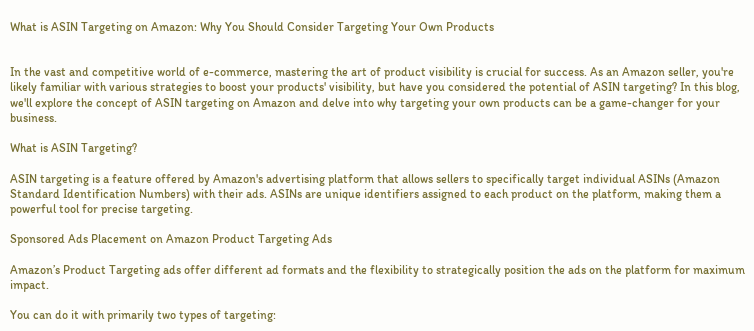What is ASIN Targeting on Amazon: Why You Should Consider Targeting Your Own Products


In the vast and competitive world of e-commerce, mastering the art of product visibility is crucial for success. As an Amazon seller, you're likely familiar with various strategies to boost your products' visibility, but have you considered the potential of ASIN targeting? In this blog, we'll explore the concept of ASIN targeting on Amazon and delve into why targeting your own products can be a game-changer for your business.

What is ASIN Targeting?

ASIN targeting is a feature offered by Amazon's advertising platform that allows sellers to specifically target individual ASINs (Amazon Standard Identification Numbers) with their ads. ASINs are unique identifiers assigned to each product on the platform, making them a powerful tool for precise targeting.

Sponsored Ads Placement on Amazon Product Targeting Ads

Amazon’s Product Targeting ads offer different ad formats and the flexibility to strategically position the ads on the platform for maximum impact.

You can do it with primarily two types of targeting: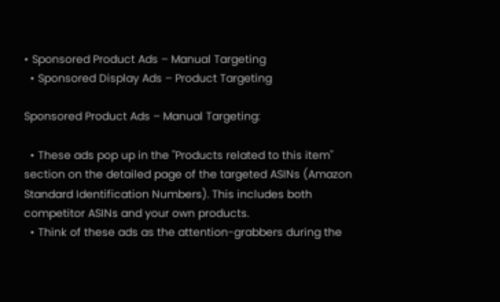• Sponsored Product Ads – Manual Targeting
  • Sponsored Display Ads – Product Targeting

Sponsored Product Ads – Manual Targeting:

  • These ads pop up in the "Products related to this item" section on the detailed page of the targeted ASINs (Amazon Standard Identification Numbers). This includes both competitor ASINs and your own products.
  • Think of these ads as the attention-grabbers during the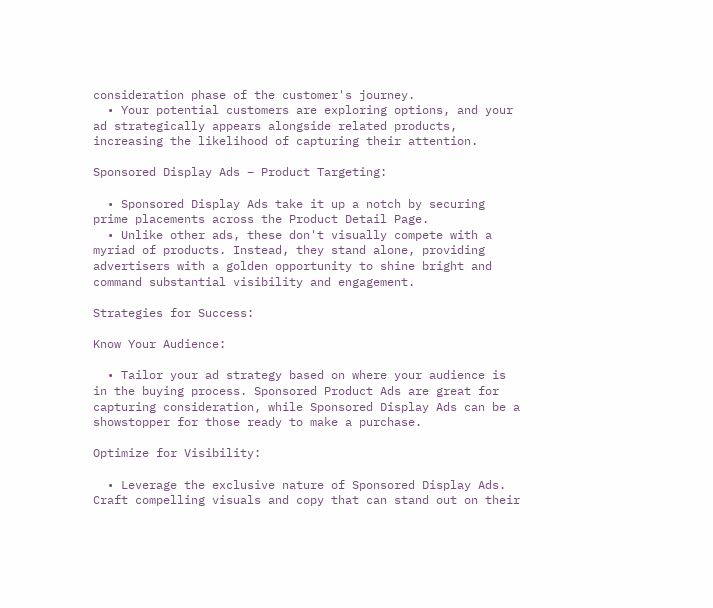consideration phase of the customer's journey.
  • Your potential customers are exploring options, and your ad strategically appears alongside related products, increasing the likelihood of capturing their attention.

Sponsored Display Ads – Product Targeting:

  • Sponsored Display Ads take it up a notch by securing prime placements across the Product Detail Page.
  • Unlike other ads, these don't visually compete with a myriad of products. Instead, they stand alone, providing advertisers with a golden opportunity to shine bright and command substantial visibility and engagement.

Strategies for Success:

Know Your Audience:

  • Tailor your ad strategy based on where your audience is in the buying process. Sponsored Product Ads are great for capturing consideration, while Sponsored Display Ads can be a showstopper for those ready to make a purchase.

Optimize for Visibility:

  • Leverage the exclusive nature of Sponsored Display Ads. Craft compelling visuals and copy that can stand out on their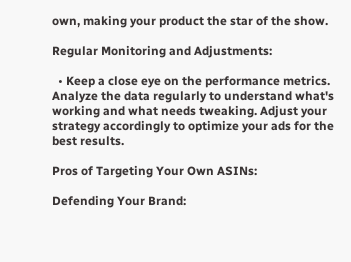own, making your product the star of the show.

Regular Monitoring and Adjustments:

  • Keep a close eye on the performance metrics. Analyze the data regularly to understand what's working and what needs tweaking. Adjust your strategy accordingly to optimize your ads for the best results.

Pros of Targeting Your Own ASINs:

Defending Your Brand: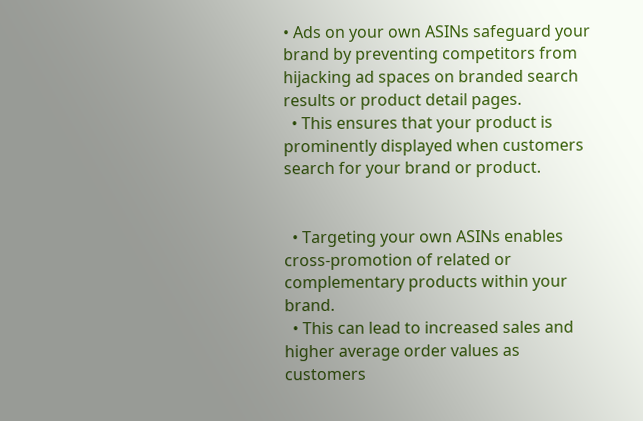• Ads on your own ASINs safeguard your brand by preventing competitors from hijacking ad spaces on branded search results or product detail pages.
  • This ensures that your product is prominently displayed when customers search for your brand or product.


  • Targeting your own ASINs enables cross-promotion of related or complementary products within your brand.
  • This can lead to increased sales and higher average order values as customers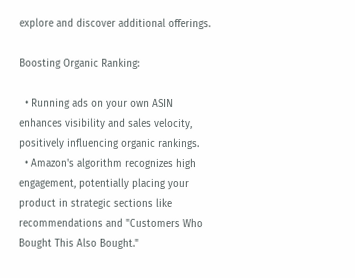explore and discover additional offerings.

Boosting Organic Ranking:

  • Running ads on your own ASIN enhances visibility and sales velocity, positively influencing organic rankings.
  • Amazon's algorithm recognizes high engagement, potentially placing your product in strategic sections like recommendations and "Customers Who Bought This Also Bought."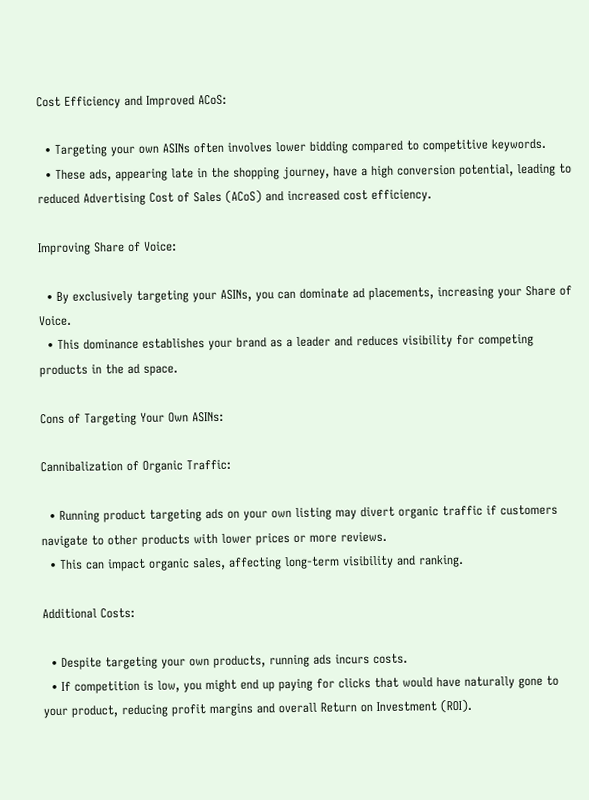Cost Efficiency and Improved ACoS:

  • Targeting your own ASINs often involves lower bidding compared to competitive keywords.
  • These ads, appearing late in the shopping journey, have a high conversion potential, leading to reduced Advertising Cost of Sales (ACoS) and increased cost efficiency.

Improving Share of Voice:

  • By exclusively targeting your ASINs, you can dominate ad placements, increasing your Share of Voice.
  • This dominance establishes your brand as a leader and reduces visibility for competing products in the ad space.

Cons of Targeting Your Own ASINs:

Cannibalization of Organic Traffic:

  • Running product targeting ads on your own listing may divert organic traffic if customers navigate to other products with lower prices or more reviews.
  • This can impact organic sales, affecting long-term visibility and ranking.

Additional Costs:

  • Despite targeting your own products, running ads incurs costs.
  • If competition is low, you might end up paying for clicks that would have naturally gone to your product, reducing profit margins and overall Return on Investment (ROI).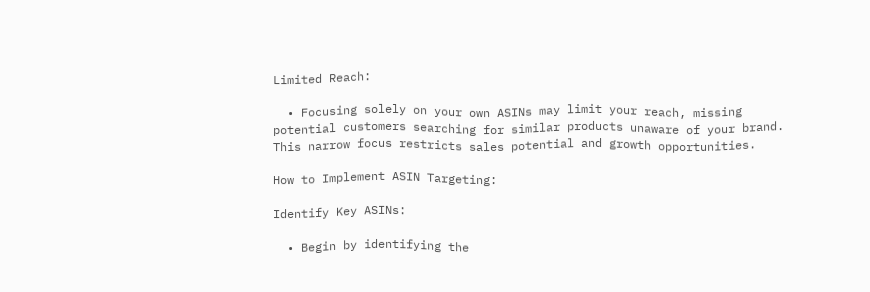Limited Reach:

  • Focusing solely on your own ASINs may limit your reach, missing potential customers searching for similar products unaware of your brand. This narrow focus restricts sales potential and growth opportunities.

How to Implement ASIN Targeting:

Identify Key ASINs:

  • Begin by identifying the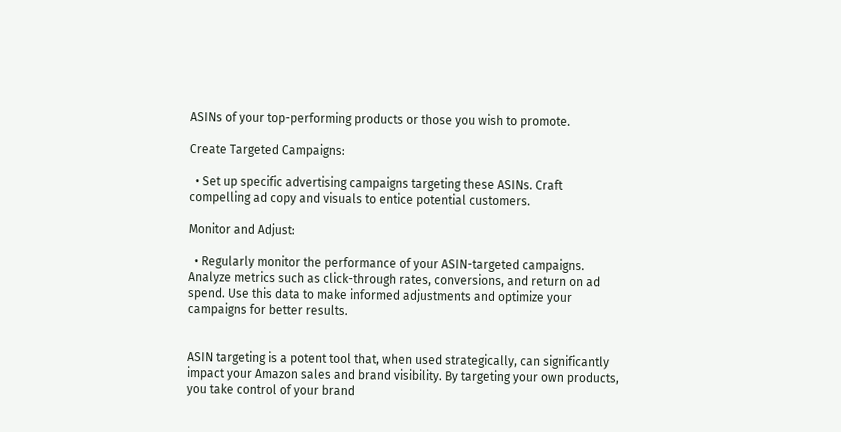ASINs of your top-performing products or those you wish to promote.

Create Targeted Campaigns:

  • Set up specific advertising campaigns targeting these ASINs. Craft compelling ad copy and visuals to entice potential customers.

Monitor and Adjust:

  • Regularly monitor the performance of your ASIN-targeted campaigns. Analyze metrics such as click-through rates, conversions, and return on ad spend. Use this data to make informed adjustments and optimize your campaigns for better results.


ASIN targeting is a potent tool that, when used strategically, can significantly impact your Amazon sales and brand visibility. By targeting your own products, you take control of your brand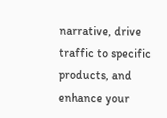narrative, drive traffic to specific products, and enhance your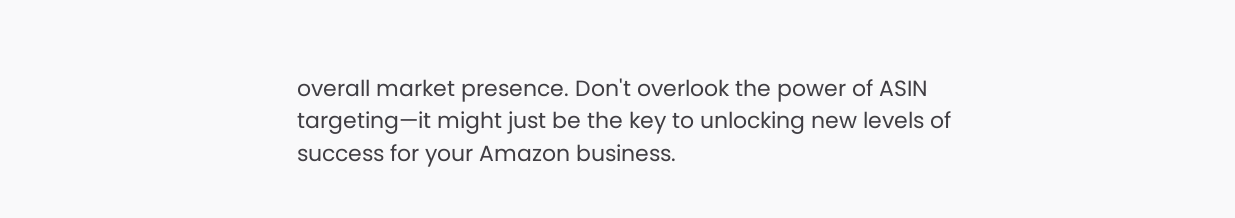overall market presence. Don't overlook the power of ASIN targeting—it might just be the key to unlocking new levels of success for your Amazon business.